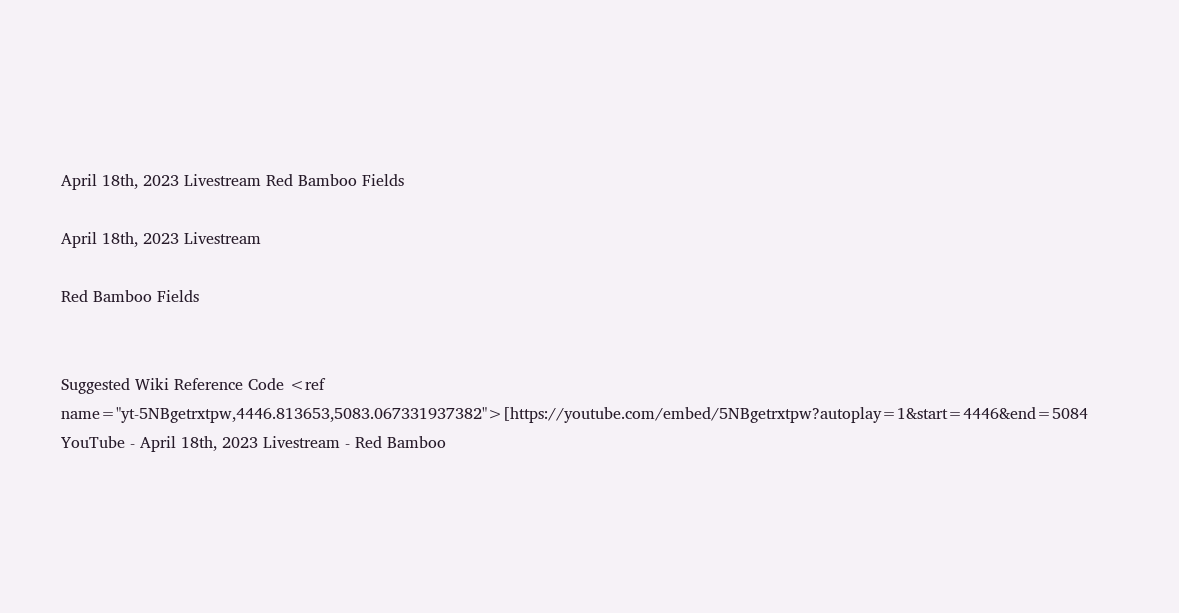April 18th, 2023 Livestream Red Bamboo Fields

April 18th, 2023 Livestream

Red Bamboo Fields


Suggested Wiki Reference Code <ref name="yt-5NBgetrxtpw,4446.813653,5083.067331937382">[https://youtube.com/embed/5NBgetrxtpw?autoplay=1&start=4446&end=5084 YouTube - April 18th, 2023 Livestream - Red Bamboo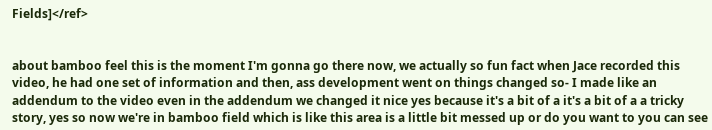Fields]</ref>


about bamboo feel this is the moment I'm gonna go there now, we actually so fun fact when Jace recorded this video, he had one set of information and then, ass development went on things changed so- I made like an addendum to the video even in the addendum we changed it nice yes because it's a bit of a it's a bit of a a tricky story, yes so now we're in bamboo field which is like this area is a little bit messed up or do you want to you can see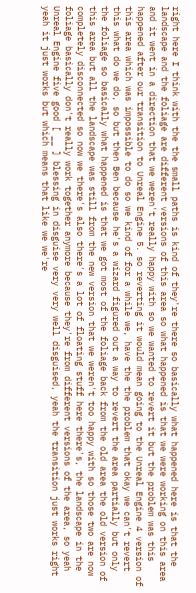right here I think with the the small paths is kind of they're there so basically what happened here is that the landscape and the foliage are different versions of this area so what happened is that we were working on this area and it went in a direction that we weren't really happy with so we wanted to revert it but the problem was this happened after our transition to Unreal Engine 5. so reverting it would mean going to the Unreal Engine 4 version of this area which was impossible to do so we kind of for a while we, have the the problem that okay we can't revert this what do we do, so but then Ben because he's a wizard figured out a way to revert the area partially but only the foliage so basically what happened is that we got most of the foliage back from the old area the old version of this area but all the landscape was still from the new version that we weren't too happy with so those two are now completely disconnected so now we there's also there's a lot of floating stuff here there's, the landscape in the foliage basically don't really work together anymore because they're from different versions of the area, so yeah Unreal Engine five good [ __ ] blessing in disguise very very well disguised, yeah the transition just works right yeah it just works but which means that like we we're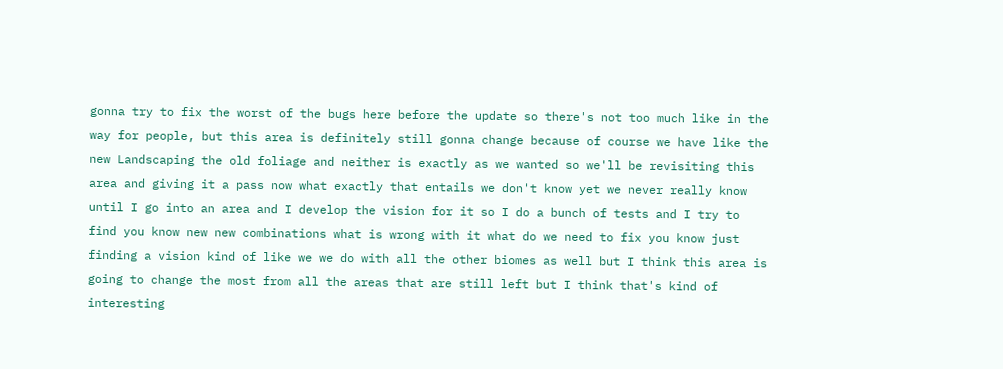gonna try to fix the worst of the bugs here before the update so there's not too much like in the way for people, but this area is definitely still gonna change because of course we have like the new Landscaping the old foliage and neither is exactly as we wanted so we'll be revisiting this area and giving it a pass now what exactly that entails we don't know yet we never really know until I go into an area and I develop the vision for it so I do a bunch of tests and I try to find you know new new combinations what is wrong with it what do we need to fix you know just finding a vision kind of like we we do with all the other biomes as well but I think this area is going to change the most from all the areas that are still left but I think that's kind of interesting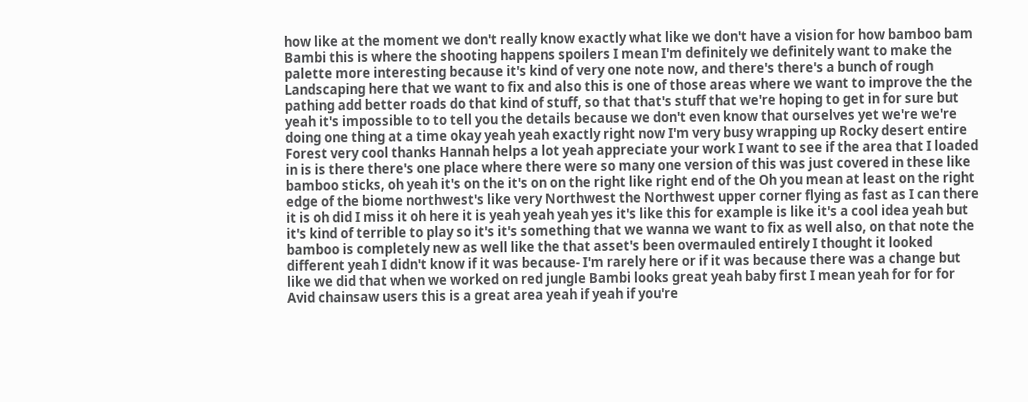how like at the moment we don't really know exactly what like we don't have a vision for how bamboo bam Bambi this is where the shooting happens spoilers I mean I'm definitely we definitely want to make the palette more interesting because it's kind of very one note now, and there's there's a bunch of rough Landscaping here that we want to fix and also this is one of those areas where we want to improve the the pathing add better roads do that kind of stuff, so that that's stuff that we're hoping to get in for sure but yeah it's impossible to to tell you the details because we don't even know that ourselves yet we're we're doing one thing at a time okay yeah yeah exactly right now I'm very busy wrapping up Rocky desert entire Forest very cool thanks Hannah helps a lot yeah appreciate your work I want to see if the area that I loaded in is is there there's one place where there were so many one version of this was just covered in these like bamboo sticks, oh yeah it's on the it's on on the right like right end of the Oh you mean at least on the right edge of the biome northwest's like very Northwest the Northwest upper corner flying as fast as I can there it is oh did I miss it oh here it is yeah yeah yeah yes it's like this for example is like it's a cool idea yeah but it's kind of terrible to play so it's it's something that we wanna we want to fix as well also, on that note the bamboo is completely new as well like the that asset's been overmauled entirely I thought it looked different yeah I didn't know if it was because- I'm rarely here or if it was because there was a change but like we did that when we worked on red jungle Bambi looks great yeah baby first I mean yeah for for for Avid chainsaw users this is a great area yeah if yeah if you're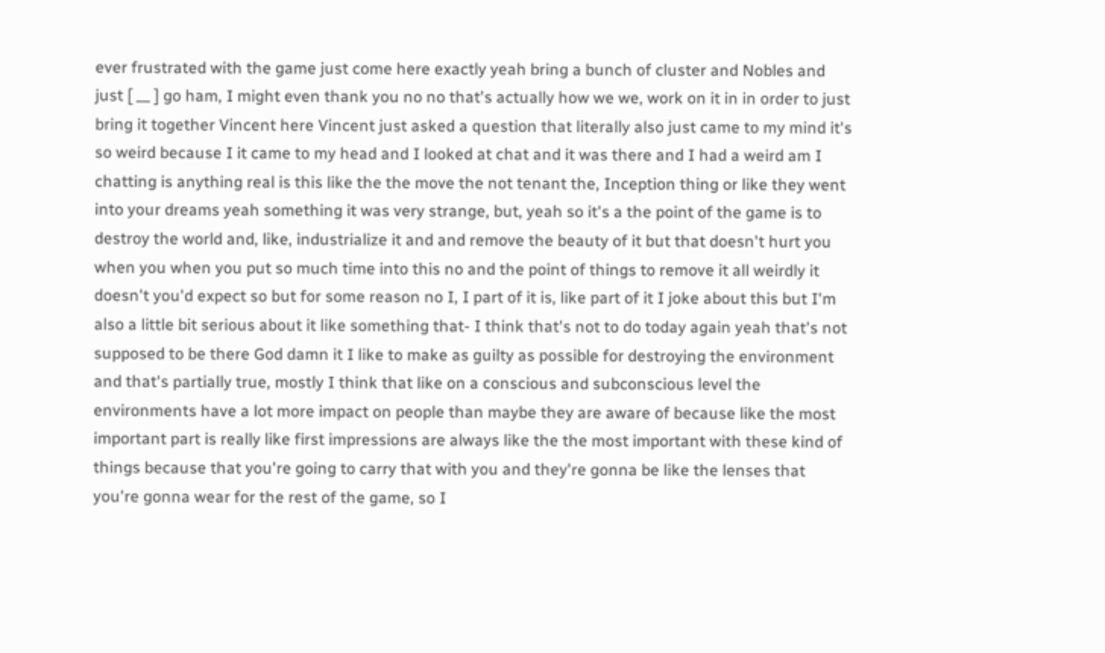ever frustrated with the game just come here exactly yeah bring a bunch of cluster and Nobles and just [ __ ] go ham, I might even thank you no no that's actually how we we, work on it in in order to just bring it together Vincent here Vincent just asked a question that literally also just came to my mind it's so weird because I it came to my head and I looked at chat and it was there and I had a weird am I chatting is anything real is this like the the move the not tenant the, Inception thing or like they went into your dreams yeah something it was very strange, but, yeah so it's a the point of the game is to destroy the world and, like, industrialize it and and remove the beauty of it but that doesn't hurt you when you when you put so much time into this no and the point of things to remove it all weirdly it doesn't you'd expect so but for some reason no I, I part of it is, like part of it I joke about this but I'm also a little bit serious about it like something that- I think that's not to do today again yeah that's not supposed to be there God damn it I like to make as guilty as possible for destroying the environment and that's partially true, mostly I think that like on a conscious and subconscious level the environments have a lot more impact on people than maybe they are aware of because like the most important part is really like first impressions are always like the the most important with these kind of things because that you're going to carry that with you and they're gonna be like the lenses that you're gonna wear for the rest of the game, so I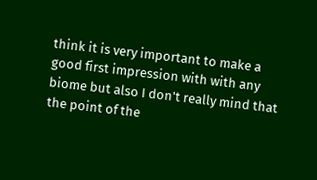think it is very important to make a good first impression with with any biome but also I don't really mind that the point of the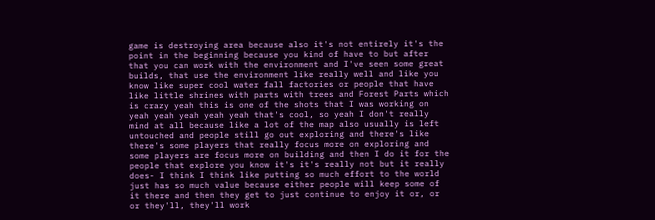game is destroying area because also it's not entirely it's the point in the beginning because you kind of have to but after that you can work with the environment and I've seen some great builds, that use the environment like really well and like you know like super cool water fall factories or people that have like little shrines with parts with trees and Forest Parts which is crazy yeah this is one of the shots that I was working on yeah yeah yeah yeah yeah that's cool, so yeah I don't really mind at all because like a lot of the map also usually is left untouched and people still go out exploring and there's like there's some players that really focus more on exploring and some players are focus more on building and then I do it for the people that explore you know it's it's really not but it really does- I think I think like putting so much effort to the world just has so much value because either people will keep some of it there and then they get to just continue to enjoy it or, or or they'll, they'll work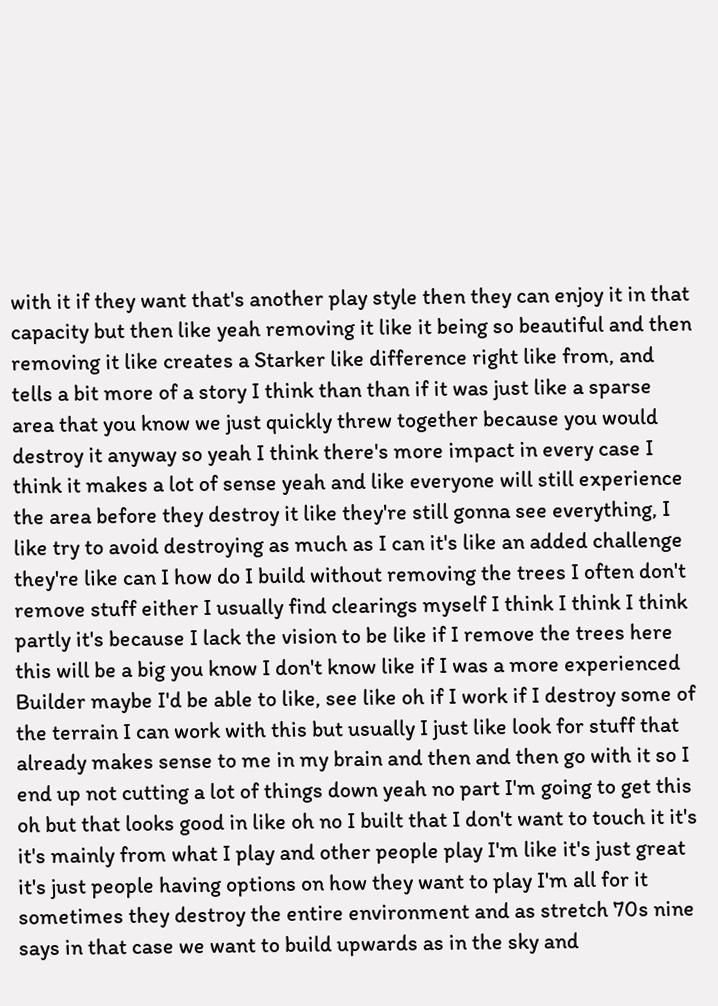with it if they want that's another play style then they can enjoy it in that capacity but then like yeah removing it like it being so beautiful and then removing it like creates a Starker like difference right like from, and tells a bit more of a story I think than than if it was just like a sparse area that you know we just quickly threw together because you would destroy it anyway so yeah I think there's more impact in every case I think it makes a lot of sense yeah and like everyone will still experience the area before they destroy it like they're still gonna see everything, I like try to avoid destroying as much as I can it's like an added challenge they're like can I how do I build without removing the trees I often don't remove stuff either I usually find clearings myself I think I think I think partly it's because I lack the vision to be like if I remove the trees here this will be a big you know I don't know like if I was a more experienced Builder maybe I'd be able to like, see like oh if I work if I destroy some of the terrain I can work with this but usually I just like look for stuff that already makes sense to me in my brain and then and then go with it so I end up not cutting a lot of things down yeah no part I'm going to get this oh but that looks good in like oh no I built that I don't want to touch it it's it's mainly from what I play and other people play I'm like it's just great it's just people having options on how they want to play I'm all for it sometimes they destroy the entire environment and as stretch 70s nine says in that case we want to build upwards as in the sky and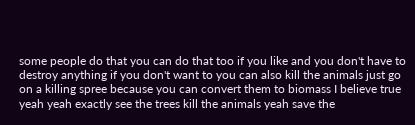some people do that you can do that too if you like and you don't have to destroy anything if you don't want to you can also kill the animals just go on a killing spree because you can convert them to biomass I believe true yeah yeah exactly see the trees kill the animals yeah save the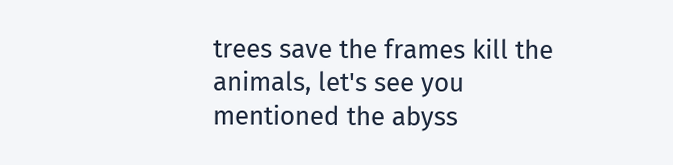trees save the frames kill the animals, let's see you mentioned the abyss